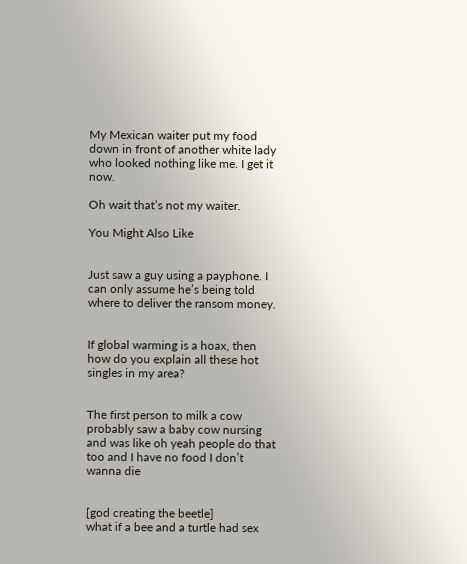My Mexican waiter put my food down in front of another white lady who looked nothing like me. I get it now.

Oh wait that’s not my waiter.

You Might Also Like


Just saw a guy using a payphone. I can only assume he’s being told where to deliver the ransom money.


If global warming is a hoax, then how do you explain all these hot singles in my area?


The first person to milk a cow probably saw a baby cow nursing and was like oh yeah people do that too and I have no food I don’t wanna die


[god creating the beetle]
what if a bee and a turtle had sex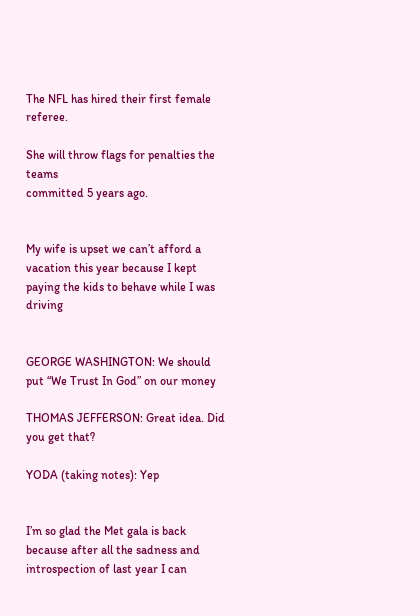The NFL has hired their first female referee.

She will throw flags for penalties the teams
committed 5 years ago.


My wife is upset we can’t afford a vacation this year because I kept paying the kids to behave while I was driving


GEORGE WASHINGTON: We should put “We Trust In God” on our money

THOMAS JEFFERSON: Great idea. Did you get that?

YODA (taking notes): Yep


I’m so glad the Met gala is back because after all the sadness and introspection of last year I can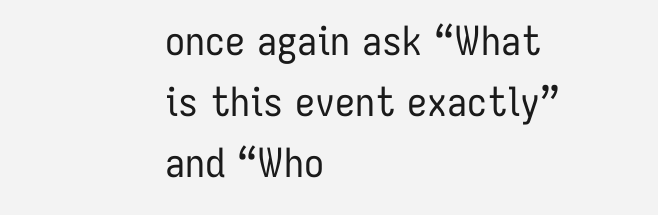once again ask “What is this event exactly” and “Who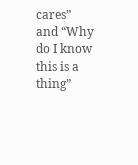cares” and “Why do I know this is a thing”